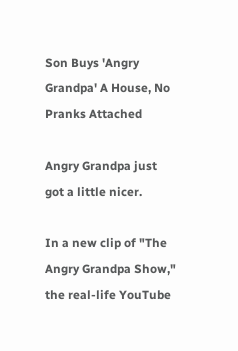Son Buys 'Angry Grandpa' A House, No Pranks Attached

Angry Grandpa just got a little nicer.

In a new clip of "The Angry Grandpa Show," the real-life YouTube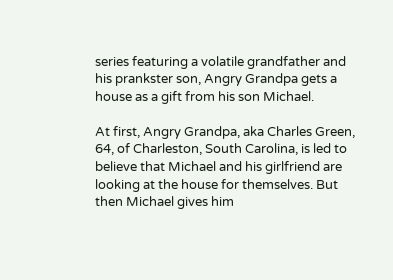series featuring a volatile grandfather and his prankster son, Angry Grandpa gets a house as a gift from his son Michael.

At first, Angry Grandpa, aka Charles Green, 64, of Charleston, South Carolina, is led to believe that Michael and his girlfriend are looking at the house for themselves. But then Michael gives him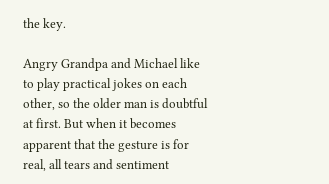the key.

Angry Grandpa and Michael like to play practical jokes on each other, so the older man is doubtful at first. But when it becomes apparent that the gesture is for real, all tears and sentiment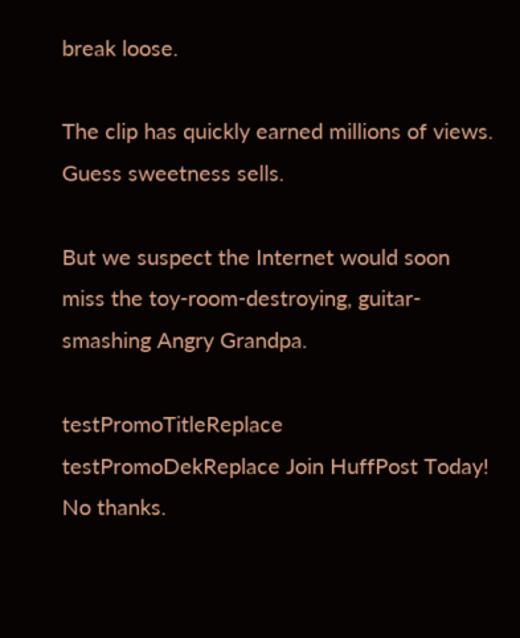break loose.

The clip has quickly earned millions of views. Guess sweetness sells.

But we suspect the Internet would soon miss the toy-room-destroying, guitar-smashing Angry Grandpa.

testPromoTitleReplace testPromoDekReplace Join HuffPost Today! No thanks.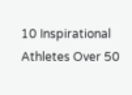10 Inspirational Athletes Over 50